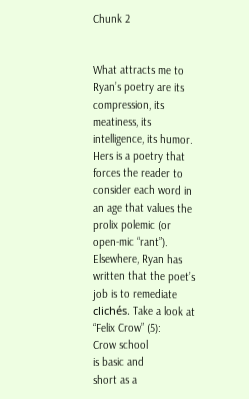Chunk 2


What attracts me to Ryan’s poetry are its compression, its meatiness, its intelligence, its humor. Hers is a poetry that forces the reader to consider each word in an age that values the prolix polemic (or open-mic “rant”). Elsewhere, Ryan has written that the poet’s job is to remediate clichés. Take a look at “Felix Crow” (5):
Crow school
is basic and
short as a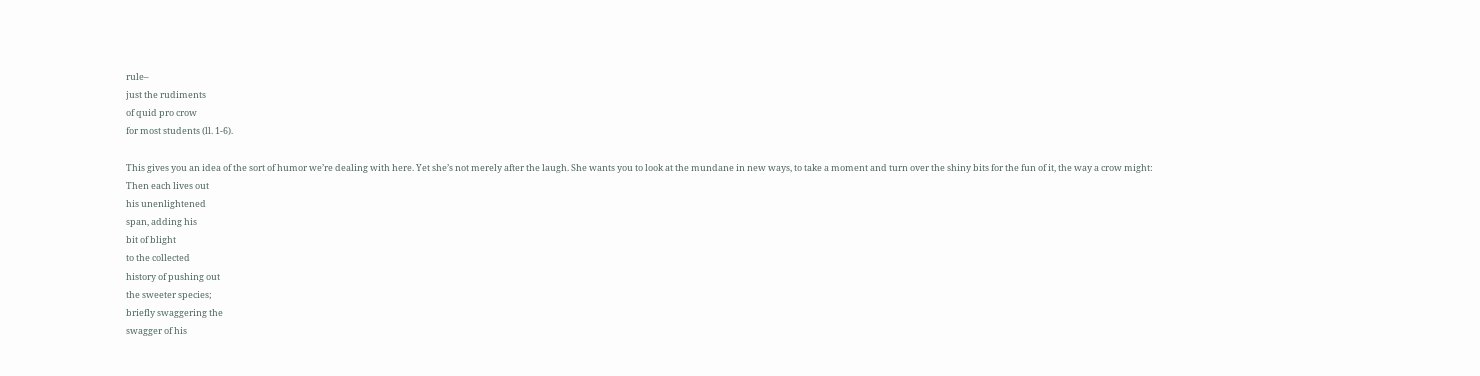rule–
just the rudiments
of quid pro crow
for most students (ll. 1-6).

This gives you an idea of the sort of humor we’re dealing with here. Yet she’s not merely after the laugh. She wants you to look at the mundane in new ways, to take a moment and turn over the shiny bits for the fun of it, the way a crow might:
Then each lives out
his unenlightened
span, adding his
bit of blight
to the collected
history of pushing out
the sweeter species;
briefly swaggering the
swagger of his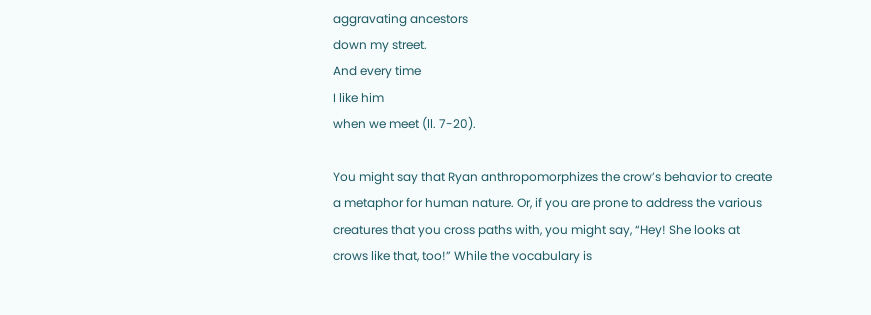aggravating ancestors
down my street.
And every time
I like him
when we meet (ll. 7-20).

You might say that Ryan anthropomorphizes the crow’s behavior to create a metaphor for human nature. Or, if you are prone to address the various creatures that you cross paths with, you might say, “Hey! She looks at crows like that, too!” While the vocabulary is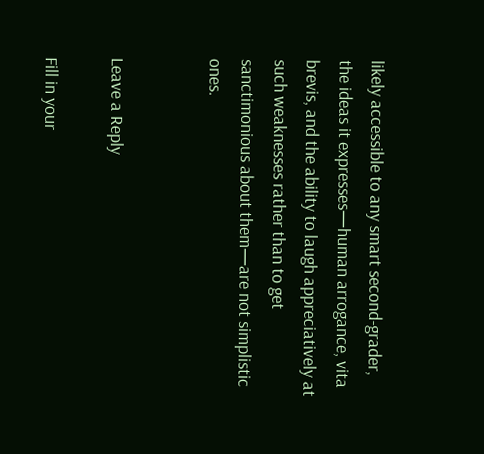likely accessible to any smart second-grader, the ideas it expresses—human arrogance, vita brevis, and the ability to laugh appreciatively at such weaknesses rather than to get sanctimonious about them—are not simplistic ones.


Leave a Reply

Fill in your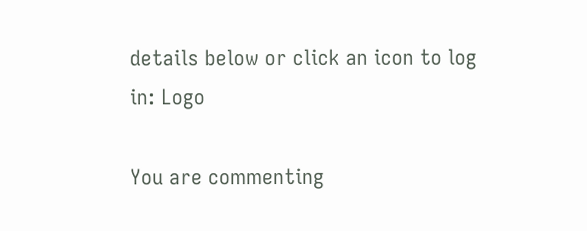details below or click an icon to log in: Logo

You are commenting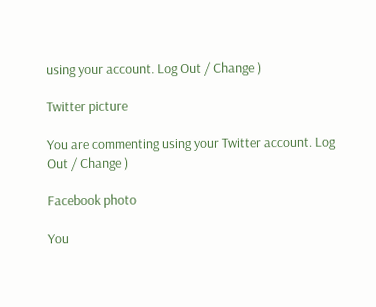using your account. Log Out / Change )

Twitter picture

You are commenting using your Twitter account. Log Out / Change )

Facebook photo

You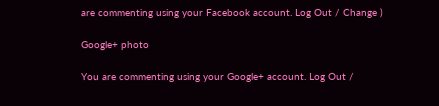are commenting using your Facebook account. Log Out / Change )

Google+ photo

You are commenting using your Google+ account. Log Out /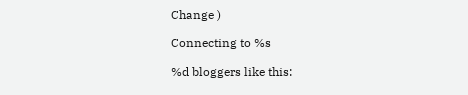Change )

Connecting to %s

%d bloggers like this: